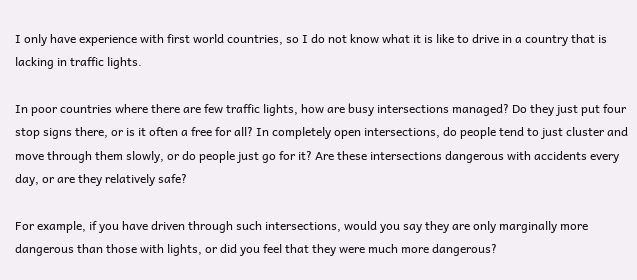I only have experience with first world countries, so I do not know what it is like to drive in a country that is lacking in traffic lights.

In poor countries where there are few traffic lights, how are busy intersections managed? Do they just put four stop signs there, or is it often a free for all? In completely open intersections, do people tend to just cluster and move through them slowly, or do people just go for it? Are these intersections dangerous with accidents every day, or are they relatively safe?

For example, if you have driven through such intersections, would you say they are only marginally more dangerous than those with lights, or did you feel that they were much more dangerous?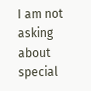I am not asking about special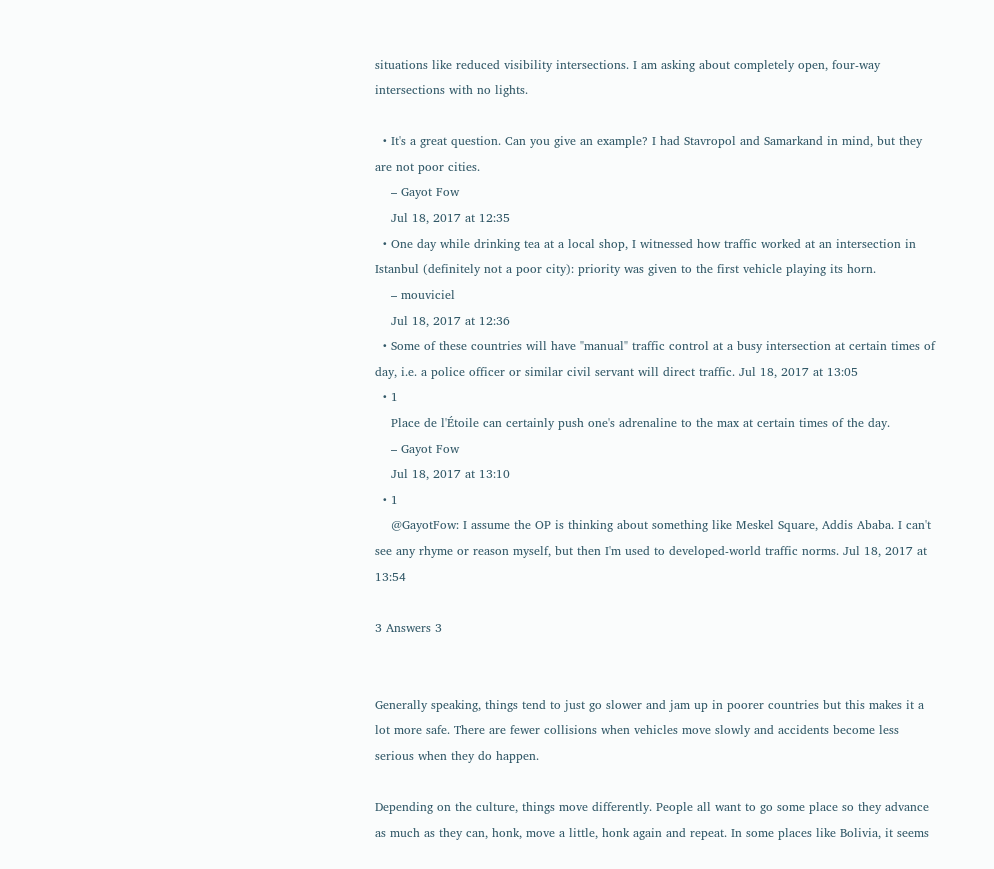situations like reduced visibility intersections. I am asking about completely open, four-way intersections with no lights.

  • It's a great question. Can you give an example? I had Stavropol and Samarkand in mind, but they are not poor cities.
    – Gayot Fow
    Jul 18, 2017 at 12:35
  • One day while drinking tea at a local shop, I witnessed how traffic worked at an intersection in Istanbul (definitely not a poor city): priority was given to the first vehicle playing its horn.
    – mouviciel
    Jul 18, 2017 at 12:36
  • Some of these countries will have "manual" traffic control at a busy intersection at certain times of day, i.e. a police officer or similar civil servant will direct traffic. Jul 18, 2017 at 13:05
  • 1
    Place de l'Étoile can certainly push one's adrenaline to the max at certain times of the day.
    – Gayot Fow
    Jul 18, 2017 at 13:10
  • 1
    @GayotFow: I assume the OP is thinking about something like Meskel Square, Addis Ababa. I can't see any rhyme or reason myself, but then I'm used to developed-world traffic norms. Jul 18, 2017 at 13:54

3 Answers 3


Generally speaking, things tend to just go slower and jam up in poorer countries but this makes it a lot more safe. There are fewer collisions when vehicles move slowly and accidents become less serious when they do happen.

Depending on the culture, things move differently. People all want to go some place so they advance as much as they can, honk, move a little, honk again and repeat. In some places like Bolivia, it seems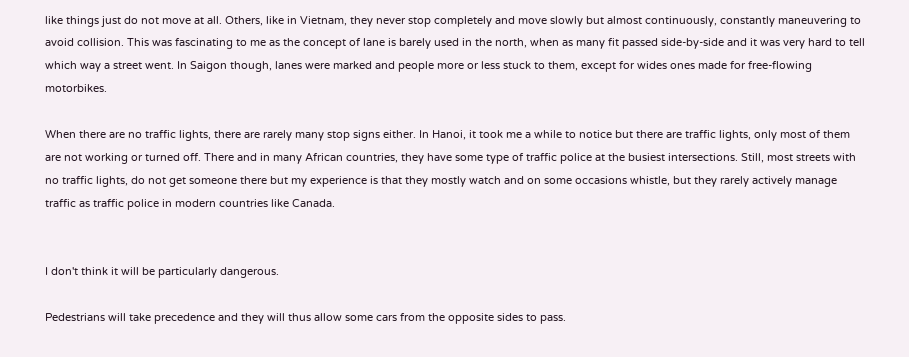like things just do not move at all. Others, like in Vietnam, they never stop completely and move slowly but almost continuously, constantly maneuvering to avoid collision. This was fascinating to me as the concept of lane is barely used in the north, when as many fit passed side-by-side and it was very hard to tell which way a street went. In Saigon though, lanes were marked and people more or less stuck to them, except for wides ones made for free-flowing motorbikes.

When there are no traffic lights, there are rarely many stop signs either. In Hanoi, it took me a while to notice but there are traffic lights, only most of them are not working or turned off. There and in many African countries, they have some type of traffic police at the busiest intersections. Still, most streets with no traffic lights, do not get someone there but my experience is that they mostly watch and on some occasions whistle, but they rarely actively manage traffic as traffic police in modern countries like Canada.


I don't think it will be particularly dangerous.

Pedestrians will take precedence and they will thus allow some cars from the opposite sides to pass.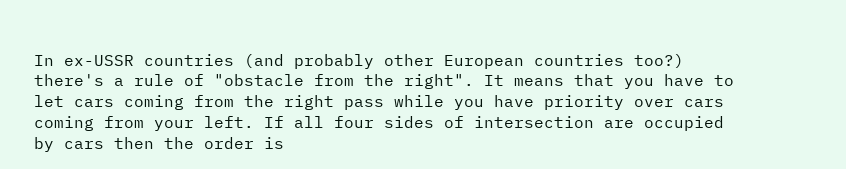In ex-USSR countries (and probably other European countries too?) there's a rule of "obstacle from the right". It means that you have to let cars coming from the right pass while you have priority over cars coming from your left. If all four sides of intersection are occupied by cars then the order is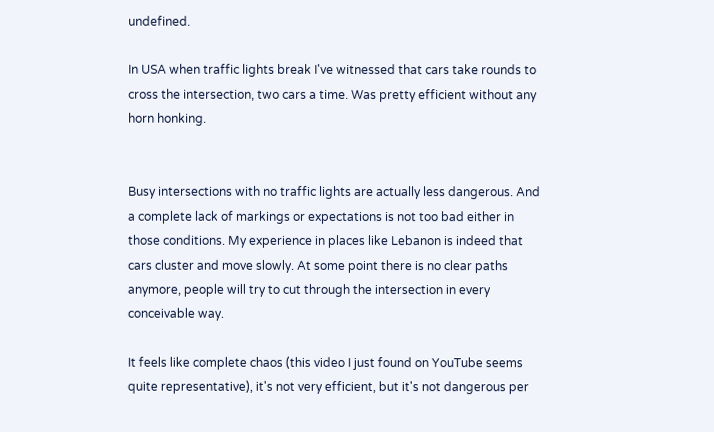undefined.

In USA when traffic lights break I've witnessed that cars take rounds to cross the intersection, two cars a time. Was pretty efficient without any horn honking.


Busy intersections with no traffic lights are actually less dangerous. And a complete lack of markings or expectations is not too bad either in those conditions. My experience in places like Lebanon is indeed that cars cluster and move slowly. At some point there is no clear paths anymore, people will try to cut through the intersection in every conceivable way.

It feels like complete chaos (this video I just found on YouTube seems quite representative), it's not very efficient, but it's not dangerous per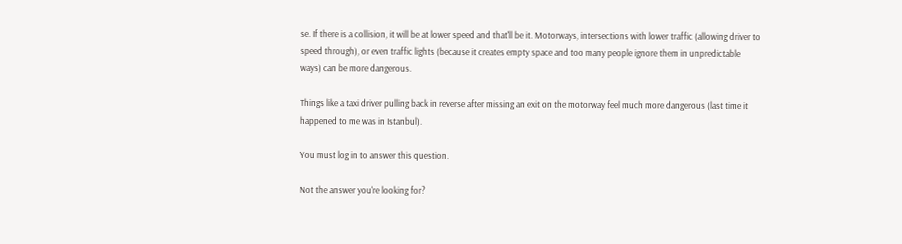se. If there is a collision, it will be at lower speed and that'll be it. Motorways, intersections with lower traffic (allowing driver to speed through), or even traffic lights (because it creates empty space and too many people ignore them in unpredictable ways) can be more dangerous.

Things like a taxi driver pulling back in reverse after missing an exit on the motorway feel much more dangerous (last time it happened to me was in Istanbul).

You must log in to answer this question.

Not the answer you're looking for?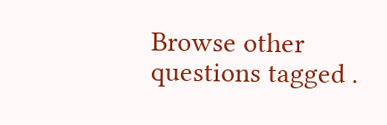Browse other questions tagged .